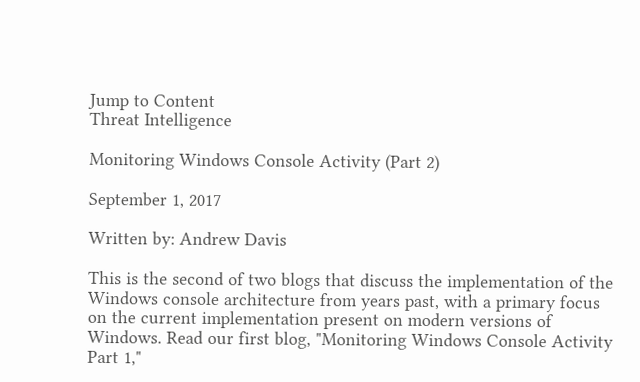Jump to Content
Threat Intelligence

Monitoring Windows Console Activity (Part 2)

September 1, 2017

Written by: Andrew Davis

This is the second of two blogs that discuss the implementation of the Windows console architecture from years past, with a primary focus on the current implementation present on modern versions of Windows. Read our first blog, "Monitoring Windows Console Activity Part 1,"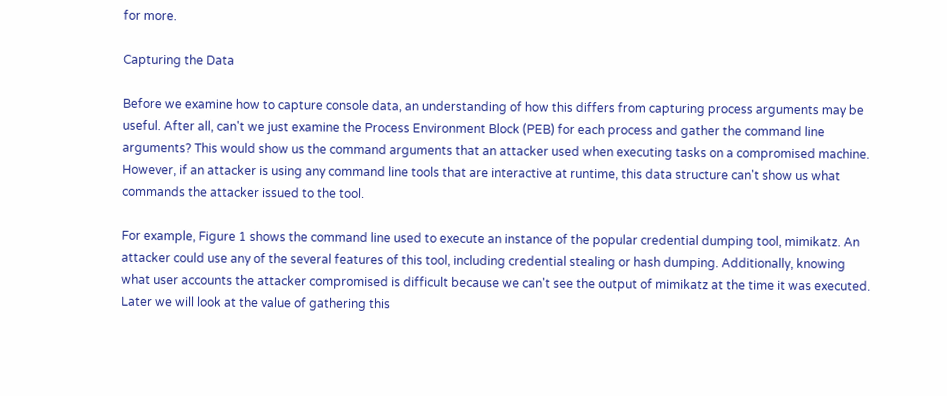for more.

Capturing the Data

Before we examine how to capture console data, an understanding of how this differs from capturing process arguments may be useful. After all, can't we just examine the Process Environment Block (PEB) for each process and gather the command line arguments? This would show us the command arguments that an attacker used when executing tasks on a compromised machine. However, if an attacker is using any command line tools that are interactive at runtime, this data structure can't show us what commands the attacker issued to the tool.

For example, Figure 1 shows the command line used to execute an instance of the popular credential dumping tool, mimikatz. An attacker could use any of the several features of this tool, including credential stealing or hash dumping. Additionally, knowing what user accounts the attacker compromised is difficult because we can't see the output of mimikatz at the time it was executed. Later we will look at the value of gathering this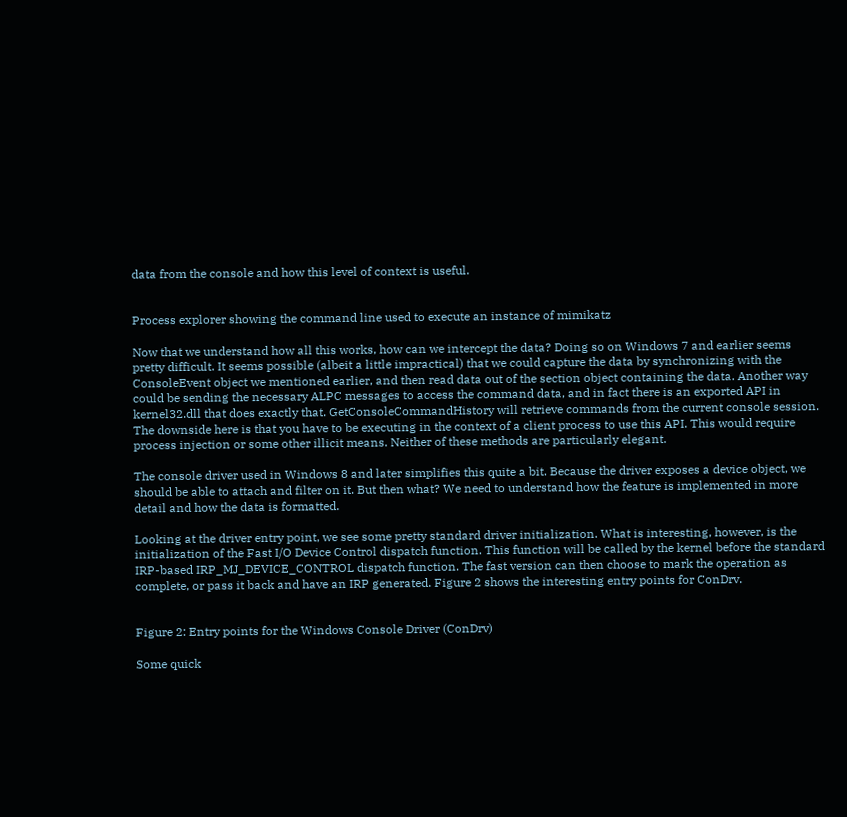data from the console and how this level of context is useful.


Process explorer showing the command line used to execute an instance of mimikatz

Now that we understand how all this works, how can we intercept the data? Doing so on Windows 7 and earlier seems pretty difficult. It seems possible (albeit a little impractical) that we could capture the data by synchronizing with the ConsoleEvent object we mentioned earlier, and then read data out of the section object containing the data. Another way could be sending the necessary ALPC messages to access the command data, and in fact there is an exported API in kernel32.dll that does exactly that. GetConsoleCommandHistory will retrieve commands from the current console session. The downside here is that you have to be executing in the context of a client process to use this API. This would require process injection or some other illicit means. Neither of these methods are particularly elegant.

The console driver used in Windows 8 and later simplifies this quite a bit. Because the driver exposes a device object, we should be able to attach and filter on it. But then what? We need to understand how the feature is implemented in more detail and how the data is formatted.

Looking at the driver entry point, we see some pretty standard driver initialization. What is interesting, however, is the initialization of the Fast I/O Device Control dispatch function. This function will be called by the kernel before the standard IRP-based IRP_MJ_DEVICE_CONTROL dispatch function. The fast version can then choose to mark the operation as complete, or pass it back and have an IRP generated. Figure 2 shows the interesting entry points for ConDrv.


Figure 2: Entry points for the Windows Console Driver (ConDrv)

Some quick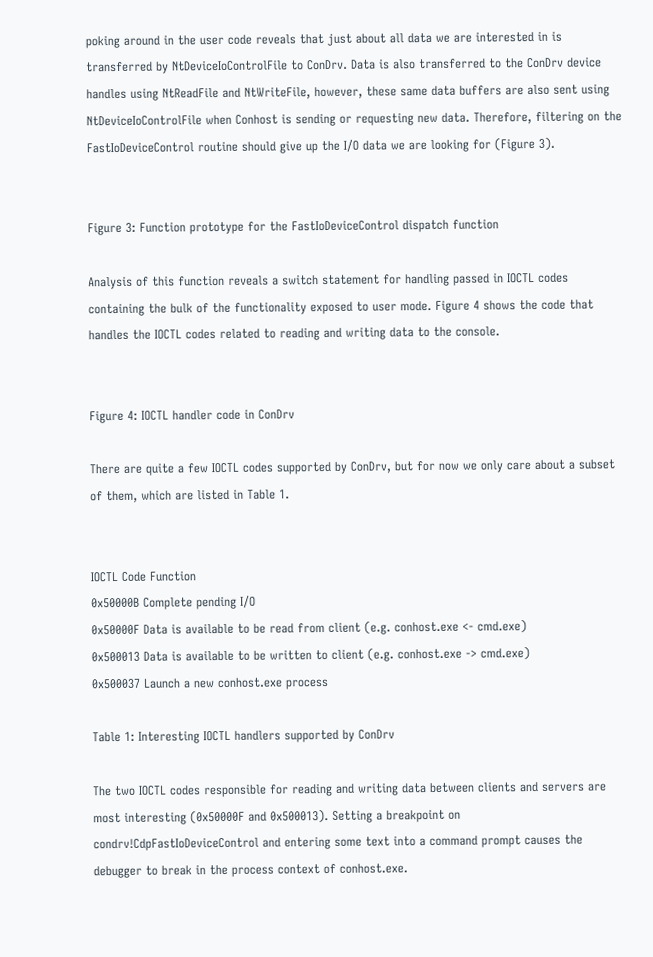poking around in the user code reveals that just about all data we are interested in is transferred by NtDeviceIoControlFile to ConDrv. Data is also transferred to the ConDrv device handles using NtReadFile and NtWriteFile, however, these same data buffers are also sent using NtDeviceIoControlFile when Conhost is sending or requesting new data. Therefore, filtering on the FastIoDeviceControl routine should give up the I/O data we are looking for (Figure 3).


Figure 3: Function prototype for the FastIoDeviceControl dispatch function

Analysis of this function reveals a switch statement for handling passed in IOCTL codes containing the bulk of the functionality exposed to user mode. Figure 4 shows the code that handles the IOCTL codes related to reading and writing data to the console.


Figure 4: IOCTL handler code in ConDrv

There are quite a few IOCTL codes supported by ConDrv, but for now we only care about a subset of them, which are listed in Table 1.


IOCTL Code Function
0x50000B Complete pending I/O
0x50000F Data is available to be read from client (e.g. conhost.exe <- cmd.exe)
0x500013 Data is available to be written to client (e.g. conhost.exe -> cmd.exe)
0x500037 Launch a new conhost.exe process

Table 1: Interesting IOCTL handlers supported by ConDrv

The two IOCTL codes responsible for reading and writing data between clients and servers are most interesting (0x50000F and 0x500013). Setting a breakpoint on condrv!CdpFastIoDeviceControl and entering some text into a command prompt causes the debugger to break in the process context of conhost.exe.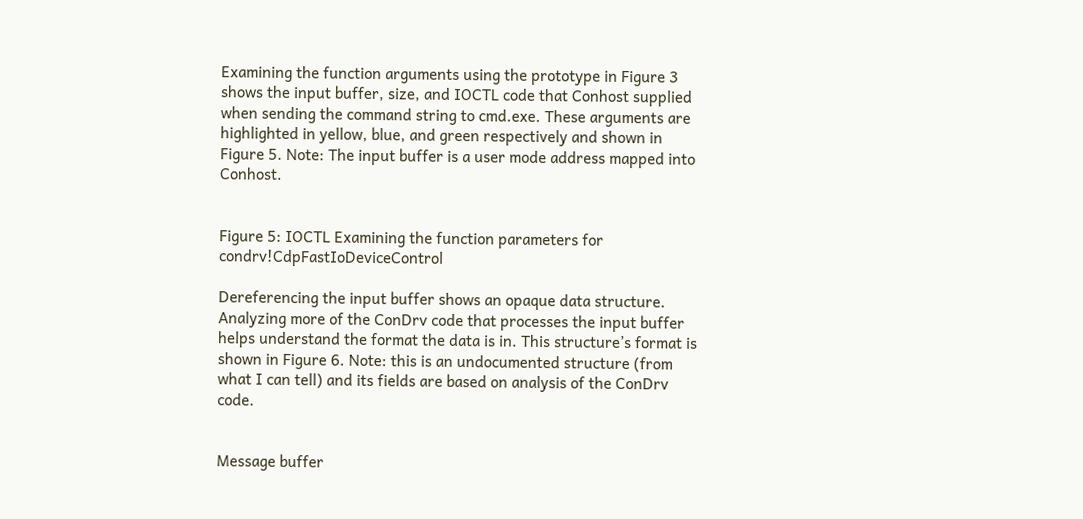Examining the function arguments using the prototype in Figure 3 shows the input buffer, size, and IOCTL code that Conhost supplied when sending the command string to cmd.exe. These arguments are highlighted in yellow, blue, and green respectively and shown in Figure 5. Note: The input buffer is a user mode address mapped into Conhost.


Figure 5: IOCTL Examining the function parameters for condrv!CdpFastIoDeviceControl

Dereferencing the input buffer shows an opaque data structure. Analyzing more of the ConDrv code that processes the input buffer helps understand the format the data is in. This structure’s format is shown in Figure 6. Note: this is an undocumented structure (from what I can tell) and its fields are based on analysis of the ConDrv code.


Message buffer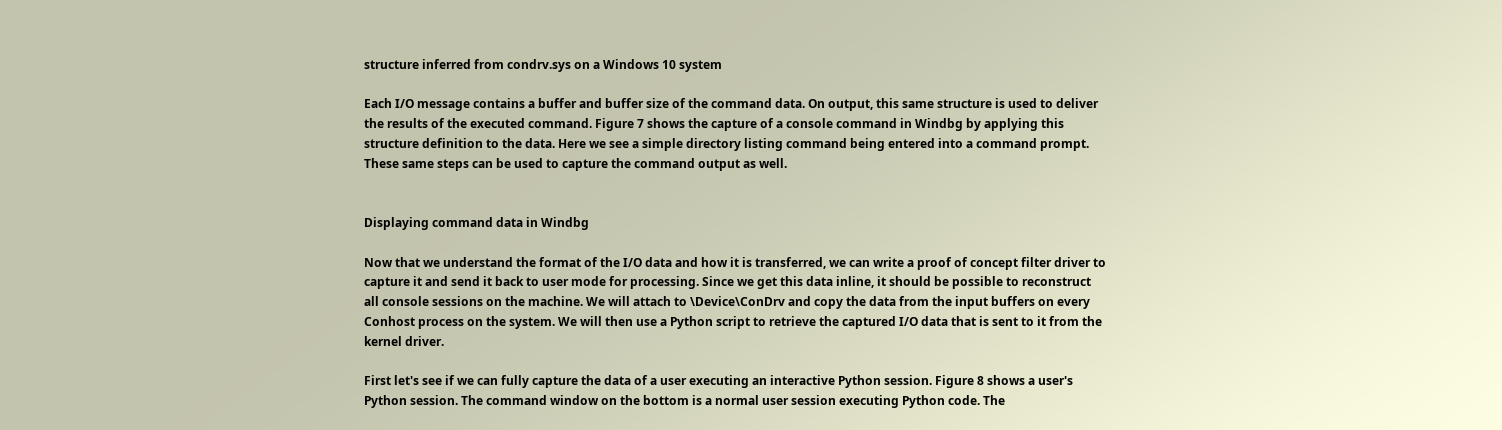structure inferred from condrv.sys on a Windows 10 system

Each I/O message contains a buffer and buffer size of the command data. On output, this same structure is used to deliver the results of the executed command. Figure 7 shows the capture of a console command in Windbg by applying this structure definition to the data. Here we see a simple directory listing command being entered into a command prompt. These same steps can be used to capture the command output as well.


Displaying command data in Windbg

Now that we understand the format of the I/O data and how it is transferred, we can write a proof of concept filter driver to capture it and send it back to user mode for processing. Since we get this data inline, it should be possible to reconstruct all console sessions on the machine. We will attach to \Device\ConDrv and copy the data from the input buffers on every Conhost process on the system. We will then use a Python script to retrieve the captured I/O data that is sent to it from the kernel driver.

First let's see if we can fully capture the data of a user executing an interactive Python session. Figure 8 shows a user's Python session. The command window on the bottom is a normal user session executing Python code. The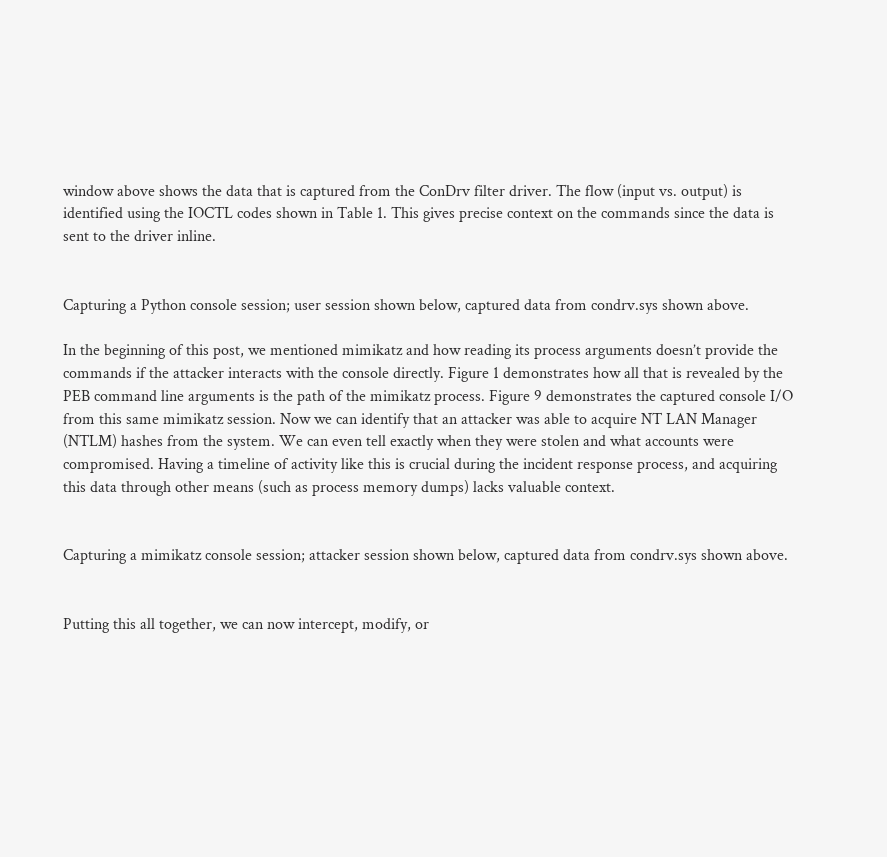window above shows the data that is captured from the ConDrv filter driver. The flow (input vs. output) is identified using the IOCTL codes shown in Table 1. This gives precise context on the commands since the data is sent to the driver inline.


Capturing a Python console session; user session shown below, captured data from condrv.sys shown above.

In the beginning of this post, we mentioned mimikatz and how reading its process arguments doesn’t provide the commands if the attacker interacts with the console directly. Figure 1 demonstrates how all that is revealed by the PEB command line arguments is the path of the mimikatz process. Figure 9 demonstrates the captured console I/O from this same mimikatz session. Now we can identify that an attacker was able to acquire NT LAN Manager (NTLM) hashes from the system. We can even tell exactly when they were stolen and what accounts were compromised. Having a timeline of activity like this is crucial during the incident response process, and acquiring this data through other means (such as process memory dumps) lacks valuable context.


Capturing a mimikatz console session; attacker session shown below, captured data from condrv.sys shown above.


Putting this all together, we can now intercept, modify, or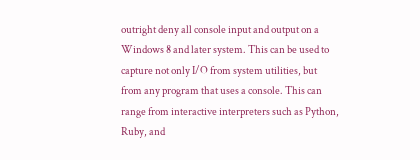outright deny all console input and output on a Windows 8 and later system. This can be used to capture not only I/O from system utilities, but from any program that uses a console. This can range from interactive interpreters such as Python, Ruby, and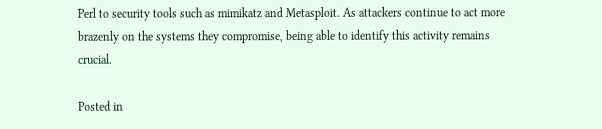Perl to security tools such as mimikatz and Metasploit. As attackers continue to act more brazenly on the systems they compromise, being able to identify this activity remains crucial.

Posted in